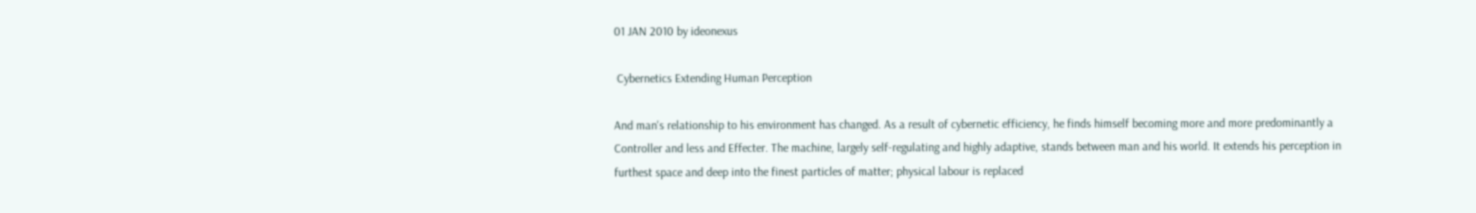01 JAN 2010 by ideonexus

 Cybernetics Extending Human Perception

And man's relationship to his environment has changed. As a result of cybernetic efficiency, he finds himself becoming more and more predominantly a Controller and less and Effecter. The machine, largely self-regulating and highly adaptive, stands between man and his world. It extends his perception in furthest space and deep into the finest particles of matter; physical labour is replaced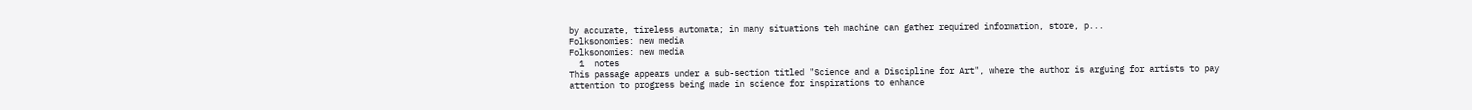by accurate, tireless automata; in many situations teh machine can gather required information, store, p...
Folksonomies: new media
Folksonomies: new media
  1  notes
This passage appears under a sub-section titled "Science and a Discipline for Art", where the author is arguing for artists to pay attention to progress being made in science for inspirations to enhance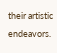their artistic endeavors.